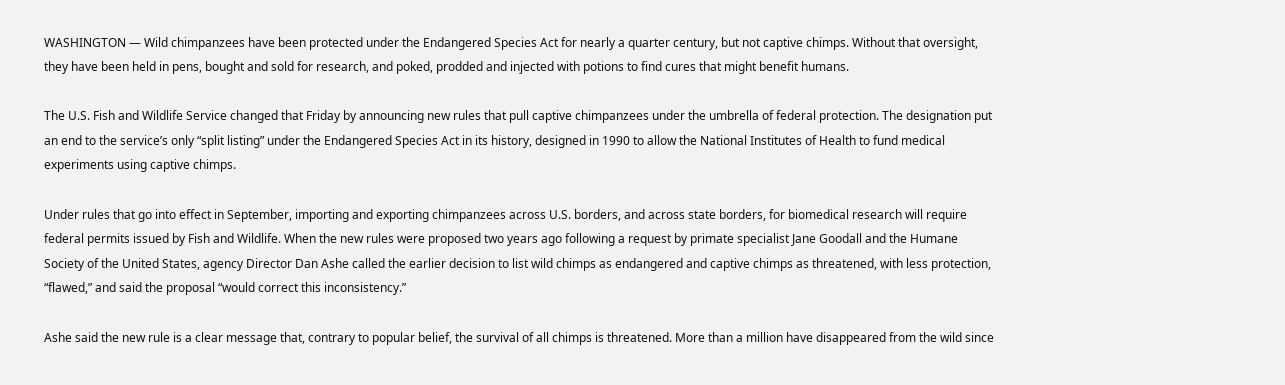WASHINGTON — Wild chimpanzees have been protected under the Endangered Species Act for nearly a quarter century, but not captive chimps. Without that oversight, they have been held in pens, bought and sold for research, and poked, prodded and injected with potions to find cures that might benefit humans.

The U.S. Fish and Wildlife Service changed that Friday by announcing new rules that pull captive chimpanzees under the umbrella of federal protection. The designation put an end to the service’s only “split listing” under the Endangered Species Act in its history, designed in 1990 to allow the National Institutes of Health to fund medical experiments using captive chimps.

Under rules that go into effect in September, importing and exporting chimpanzees across U.S. borders, and across state borders, for biomedical research will require federal permits issued by Fish and Wildlife. When the new rules were proposed two years ago following a request by primate specialist Jane Goodall and the Humane Society of the United States, agency Director Dan Ashe called the earlier decision to list wild chimps as endangered and captive chimps as threatened, with less protection, “flawed,” and said the proposal “would correct this inconsistency.”

Ashe said the new rule is a clear message that, contrary to popular belief, the survival of all chimps is threatened. More than a million have disappeared from the wild since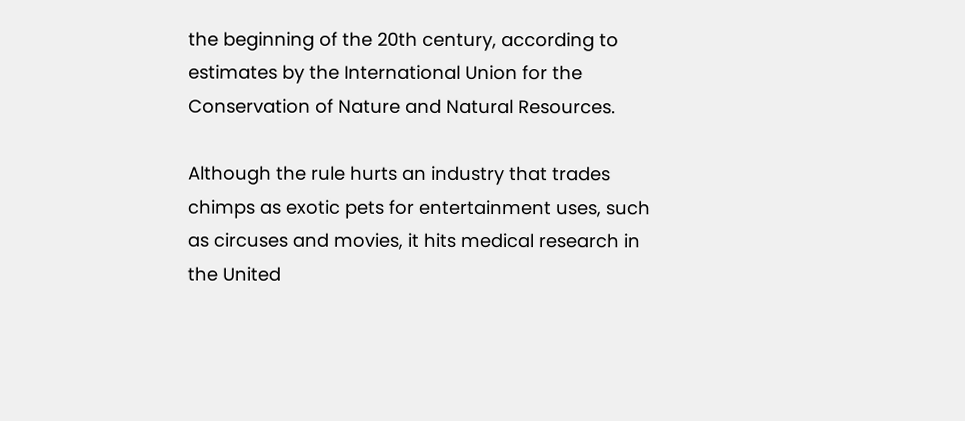the beginning of the 20th century, according to estimates by the International Union for the Conservation of Nature and Natural Resources.

Although the rule hurts an industry that trades chimps as exotic pets for entertainment uses, such as circuses and movies, it hits medical research in the United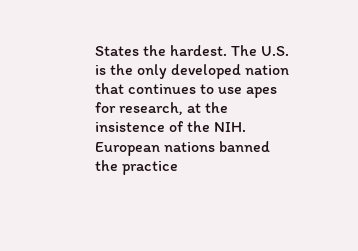States the hardest. The U.S. is the only developed nation that continues to use apes for research, at the insistence of the NIH. European nations banned the practice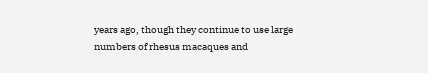years ago, though they continue to use large numbers of rhesus macaques and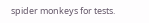spider monkeys for tests.